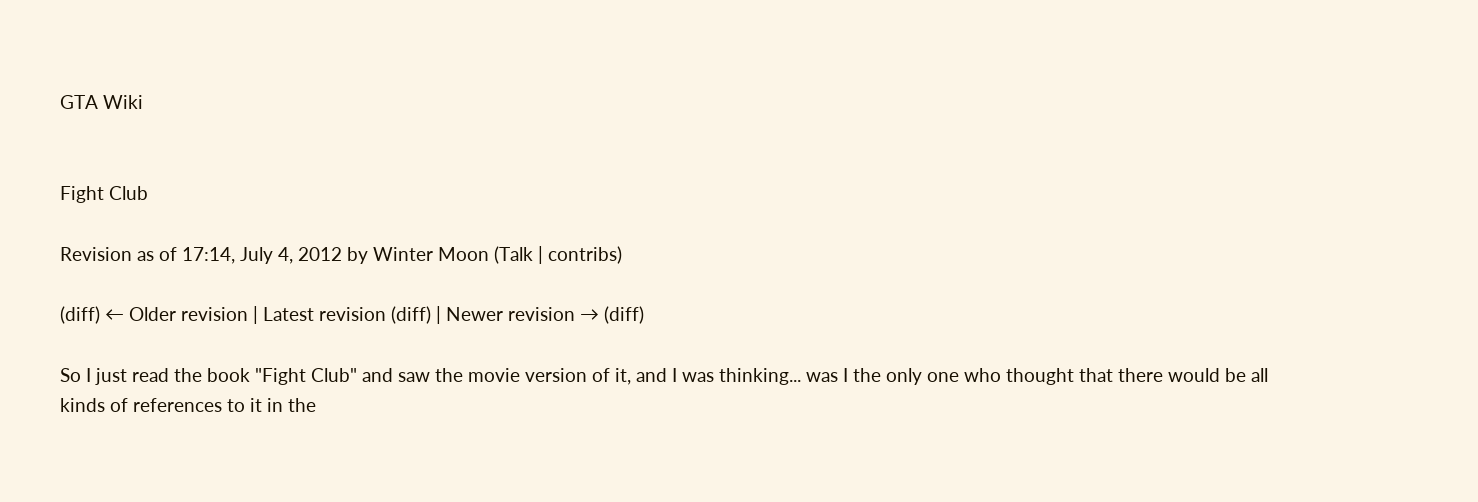GTA Wiki


Fight Club

Revision as of 17:14, July 4, 2012 by Winter Moon (Talk | contribs)

(diff) ← Older revision | Latest revision (diff) | Newer revision → (diff)

So I just read the book "Fight Club" and saw the movie version of it, and I was thinking... was I the only one who thought that there would be all kinds of references to it in the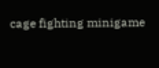cage fighting minigame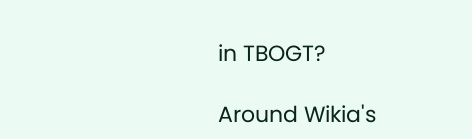in TBOGT?

Around Wikia's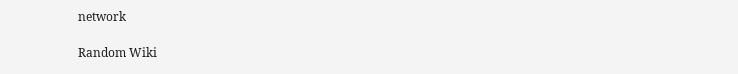network

Random Wiki